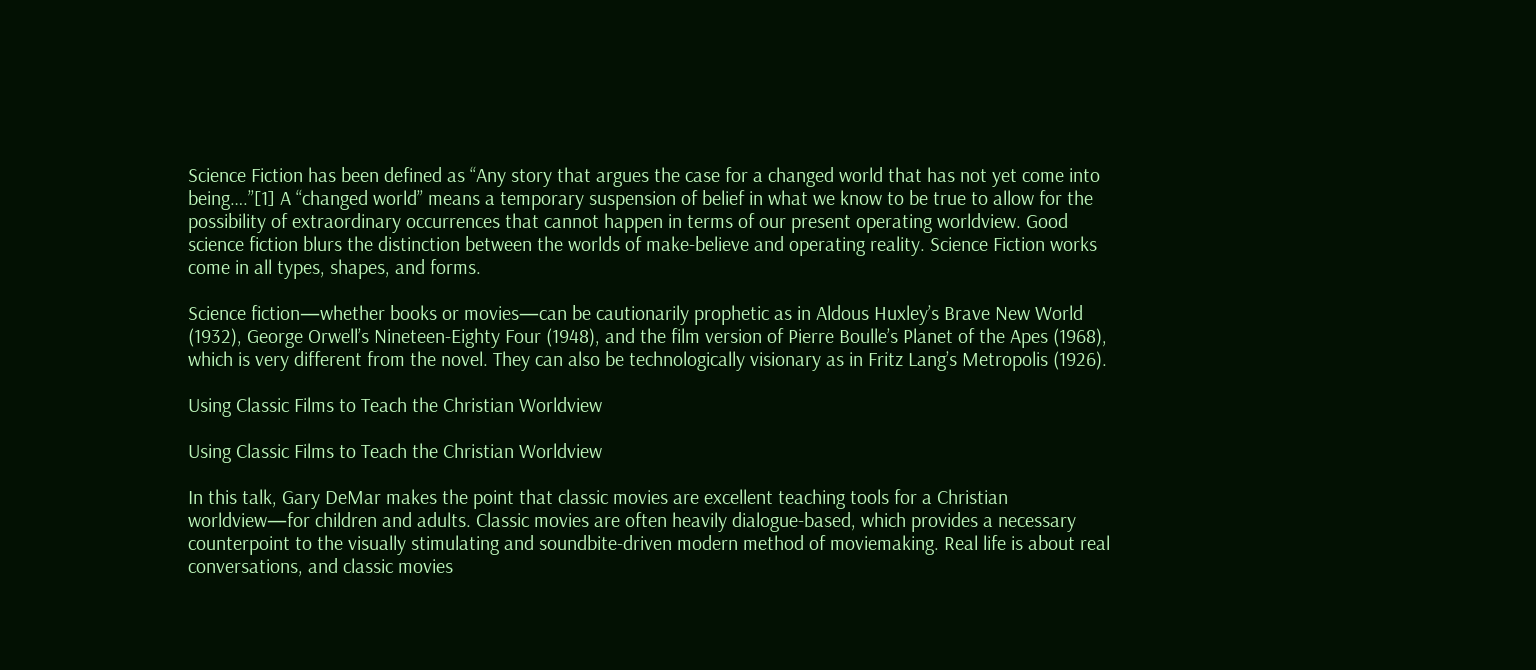Science Fiction has been defined as “Any story that argues the case for a changed world that has not yet come into being….”[1] A “changed world” means a temporary suspension of belief in what we know to be true to allow for the possibility of extraordinary occurrences that cannot happen in terms of our present operating worldview. Good science fiction blurs the distinction between the worlds of make-believe and operating reality. Science Fiction works come in all types, shapes, and forms.

Science fiction—whether books or movies—can be cautionarily prophetic as in Aldous Huxley’s Brave New World (1932), George Orwell’s Nineteen-Eighty Four (1948), and the film version of Pierre Boulle’s Planet of the Apes (1968), which is very different from the novel. They can also be technologically visionary as in Fritz Lang’s Metropolis (1926).

Using Classic Films to Teach the Christian Worldview

Using Classic Films to Teach the Christian Worldview

In this talk, Gary DeMar makes the point that classic movies are excellent teaching tools for a Christian worldview—for children and adults. Classic movies are often heavily dialogue-based, which provides a necessary counterpoint to the visually stimulating and soundbite-driven modern method of moviemaking. Real life is about real conversations, and classic movies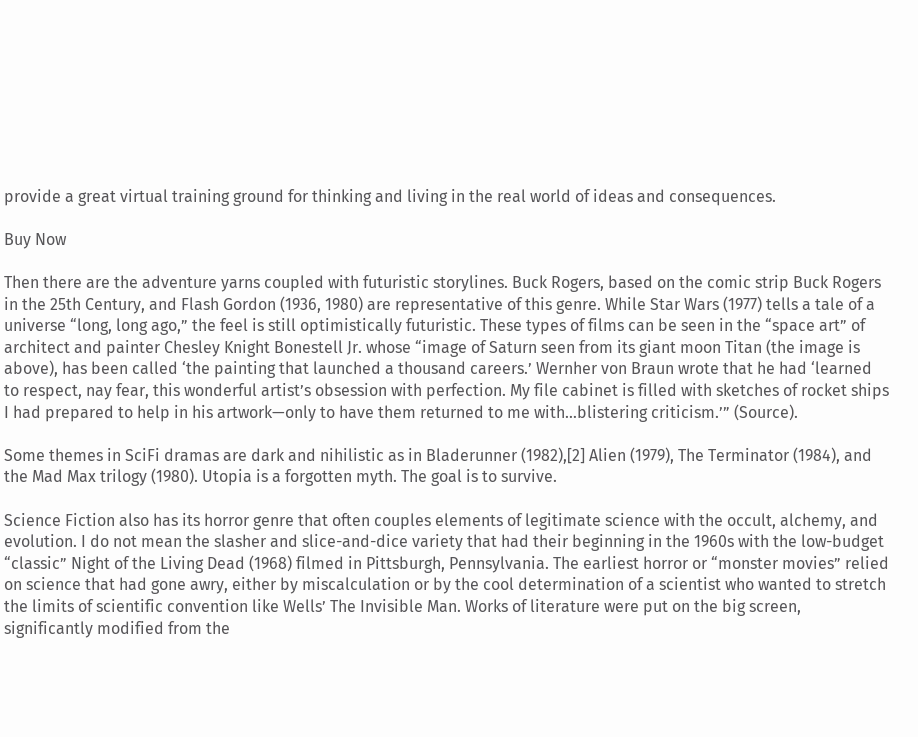provide a great virtual training ground for thinking and living in the real world of ideas and consequences.

Buy Now

Then there are the adventure yarns coupled with futuristic storylines. Buck Rogers, based on the comic strip Buck Rogers in the 25th Century, and Flash Gordon (1936, 1980) are representative of this genre. While Star Wars (1977) tells a tale of a universe “long, long ago,” the feel is still optimistically futuristic. These types of films can be seen in the “space art” of architect and painter Chesley Knight Bonestell Jr. whose “image of Saturn seen from its giant moon Titan (the image is above), has been called ‘the painting that launched a thousand careers.’ Wernher von Braun wrote that he had ‘learned to respect, nay fear, this wonderful artist’s obsession with perfection. My file cabinet is filled with sketches of rocket ships I had prepared to help in his artwork—only to have them returned to me with…blistering criticism.’” (Source).

Some themes in SciFi dramas are dark and nihilistic as in Bladerunner (1982),[2] Alien (1979), The Terminator (1984), and the Mad Max trilogy (1980). Utopia is a forgotten myth. The goal is to survive.

Science Fiction also has its horror genre that often couples elements of legitimate science with the occult, alchemy, and evolution. I do not mean the slasher and slice-and-dice variety that had their beginning in the 1960s with the low-budget “classic” Night of the Living Dead (1968) filmed in Pittsburgh, Pennsylvania. The earliest horror or “monster movies” relied on science that had gone awry, either by miscalculation or by the cool determination of a scientist who wanted to stretch the limits of scientific convention like Wells’ The Invisible Man. Works of literature were put on the big screen, significantly modified from the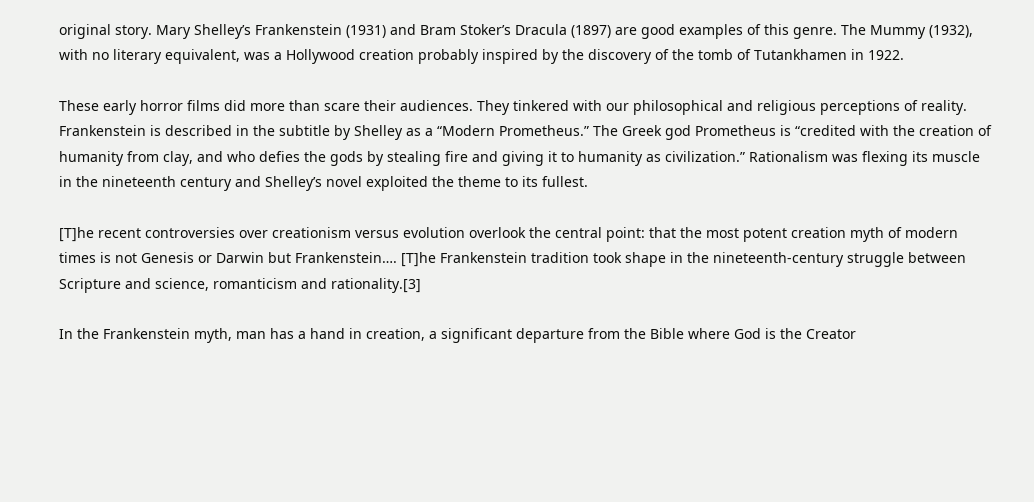original story. Mary Shelley’s Frankenstein (1931) and Bram Stoker’s Dracula (1897) are good examples of this genre. The Mummy (1932), with no literary equivalent, was a Hollywood creation probably inspired by the discovery of the tomb of Tutankhamen in 1922.

These early horror films did more than scare their audiences. They tinkered with our philosophical and religious perceptions of reality. Frankenstein is described in the subtitle by Shelley as a “Modern Prometheus.” The Greek god Prometheus is “credited with the creation of humanity from clay, and who defies the gods by stealing fire and giving it to humanity as civilization.” Rationalism was flexing its muscle in the nineteenth century and Shelley’s novel exploited the theme to its fullest.

[T]he recent controversies over creationism versus evolution overlook the central point: that the most potent creation myth of modern times is not Genesis or Darwin but Frankenstein…. [T]he Frankenstein tradition took shape in the nineteenth-century struggle between Scripture and science, romanticism and rationality.[3]

In the Frankenstein myth, man has a hand in creation, a significant departure from the Bible where God is the Creator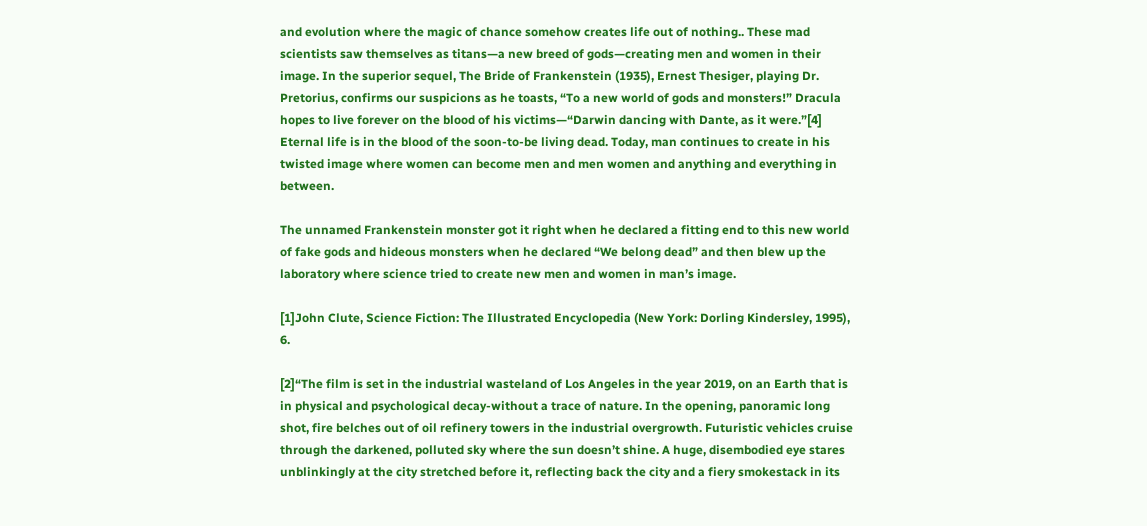and evolution where the magic of chance somehow creates life out of nothing.. These mad scientists saw themselves as titans—a new breed of gods—creating men and women in their image. In the superior sequel, The Bride of Frankenstein (1935), Ernest Thesiger, playing Dr. Pretorius, confirms our suspicions as he toasts, “To a new world of gods and monsters!” Dracula hopes to live forever on the blood of his victims—“Darwin dancing with Dante, as it were.”[4] Eternal life is in the blood of the soon-to-be living dead. Today, man continues to create in his twisted image where women can become men and men women and anything and everything in between.

The unnamed Frankenstein monster got it right when he declared a fitting end to this new world of fake gods and hideous monsters when he declared “We belong dead” and then blew up the laboratory where science tried to create new men and women in man’s image.

[1]John Clute, Science Fiction: The Illustrated Encyclopedia (New York: Dorling Kindersley, 1995), 6.

[2]“The film is set in the industrial wasteland of Los Angeles in the year 2019, on an Earth that is in physical and psychological decay-without a trace of nature. In the opening, panoramic long shot, fire belches out of oil refinery towers in the industrial overgrowth. Futuristic vehicles cruise through the darkened, polluted sky where the sun doesn’t shine. A huge, disembodied eye stares unblinkingly at the city stretched before it, reflecting back the city and a fiery smokestack in its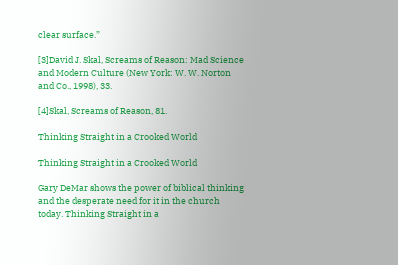clear surface.”

[3]David J. Skal, Screams of Reason: Mad Science and Modern Culture (New York: W. W. Norton and Co., 1998), 33.

[4]Skal, Screams of Reason, 81.

Thinking Straight in a Crooked World

Thinking Straight in a Crooked World

Gary DeMar shows the power of biblical thinking and the desperate need for it in the church today. Thinking Straight in a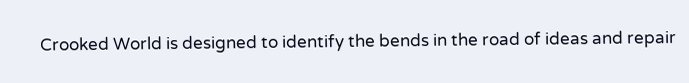Crooked World is designed to identify the bends in the road of ideas and repair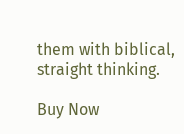them with biblical, straight thinking.

Buy Now